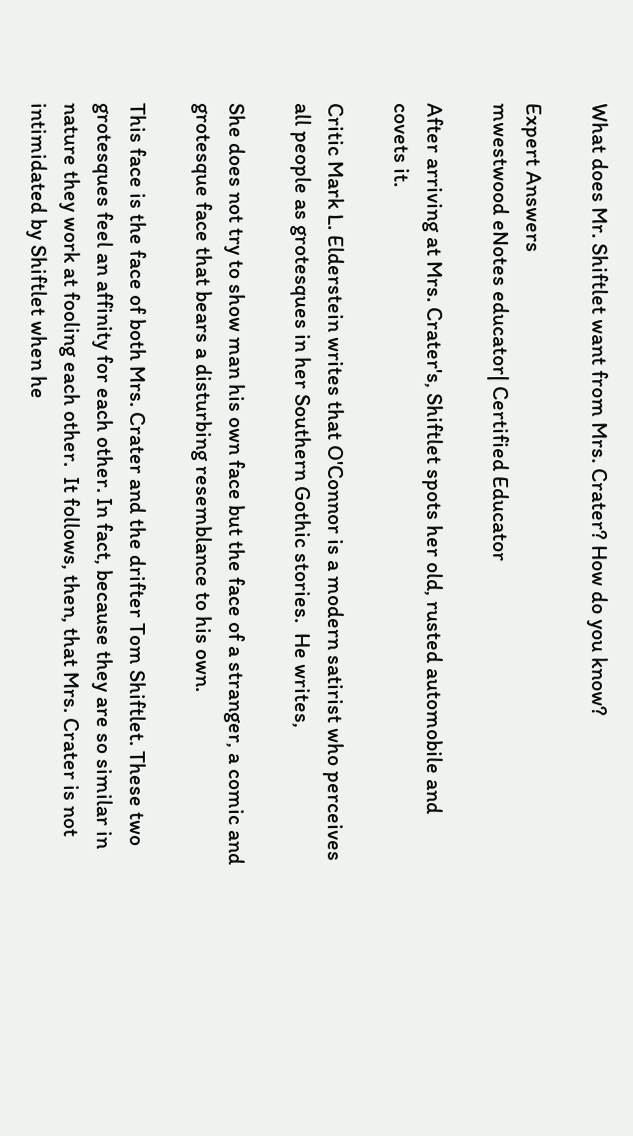What does Mr. Shiftlet want from Mrs. Crater? How do you know?

Expert Answers
mwestwood eNotes educator| Certified Educator

After arriving at Mrs. Crater's, Shiftlet spots her old, rusted automobile and covets it.

Critic Mark L. Elderstein writes that O'Connor is a modern satirist who perceives all people as grotesques in her Southern Gothic stories.  He writes,

She does not try to show man his own face but the face of a stranger, a comic and grotesque face that bears a disturbing resemblance to his own.

This face is the face of both Mrs. Crater and the drifter Tom Shiftlet. These two grotesques feel an affinity for each other. In fact, because they are so similar in nature they work at fooling each other.  It follows, then, that Mrs. Crater is not intimidated by Shiftlet when he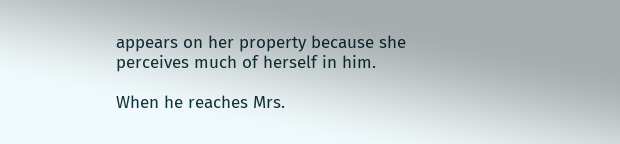appears on her property because she perceives much of herself in him.

When he reaches Mrs.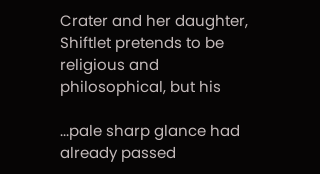Crater and her daughter, Shiftlet pretends to be religious and philosophical, but his

...pale sharp glance had already passed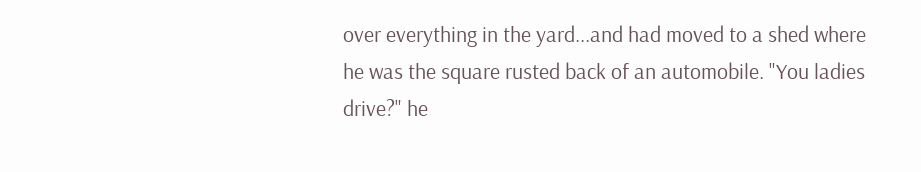over everything in the yard...and had moved to a shed where he was the square rusted back of an automobile. "You ladies drive?" he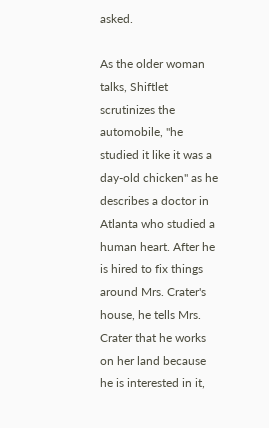asked.

As the older woman talks, Shiftlet scrutinizes the automobile, "he studied it like it was a day-old chicken" as he describes a doctor in Atlanta who studied a human heart. After he is hired to fix things around Mrs. Crater's house, he tells Mrs. Crater that he works on her land because he is interested in it,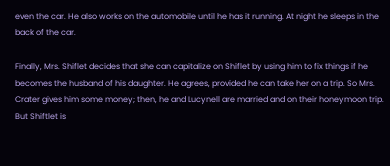even the car. He also works on the automobile until he has it running. At night he sleeps in the back of the car.

Finally, Mrs. Shiflet decides that she can capitalize on Shiflet by using him to fix things if he becomes the husband of his daughter. He agrees, provided he can take her on a trip. So Mrs. Crater gives him some money; then, he and Lucynell are married and on their honeymoon trip. But Shiftlet is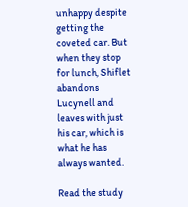unhappy despite getting the coveted car. But when they stop for lunch, Shiflet abandons Lucynell and leaves with just his car, which is what he has always wanted.

Read the study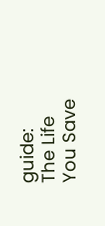guide:
The Life You Save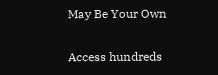May Be Your Own

Access hundreds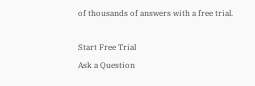of thousands of answers with a free trial.

Start Free Trial
Ask a Question